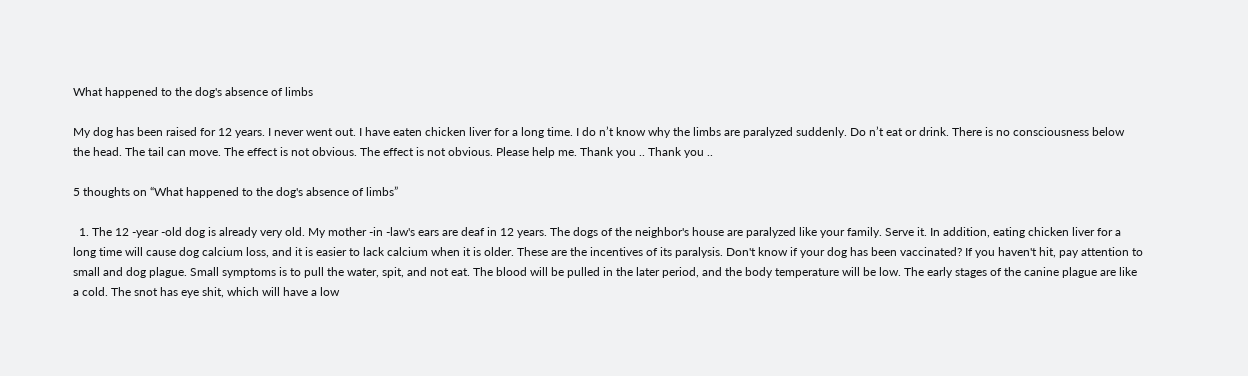What happened to the dog's absence of limbs

My dog has been raised for 12 years. I never went out. I have eaten chicken liver for a long time. I do n’t know why the limbs are paralyzed suddenly. Do n’t eat or drink. There is no consciousness below the head. The tail can move. The effect is not obvious. The effect is not obvious. Please help me. Thank you .. Thank you ..

5 thoughts on “What happened to the dog's absence of limbs”

  1. The 12 -year -old dog is already very old. My mother -in -law's ears are deaf in 12 years. The dogs of the neighbor's house are paralyzed like your family. Serve it. In addition, eating chicken liver for a long time will cause dog calcium loss, and it is easier to lack calcium when it is older. These are the incentives of its paralysis. Don't know if your dog has been vaccinated? If you haven't hit, pay attention to small and dog plague. Small symptoms is to pull the water, spit, and not eat. The blood will be pulled in the later period, and the body temperature will be low. The early stages of the canine plague are like a cold. The snot has eye shit, which will have a low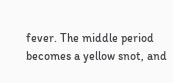fever. The middle period becomes a yellow snot, and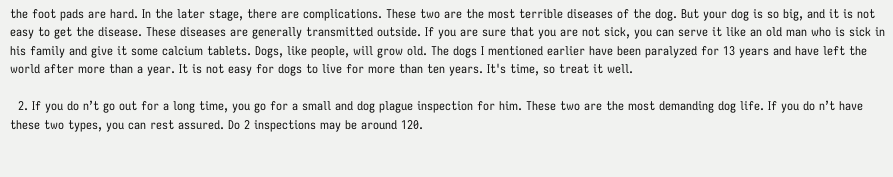the foot pads are hard. In the later stage, there are complications. These two are the most terrible diseases of the dog. But your dog is so big, and it is not easy to get the disease. These diseases are generally transmitted outside. If you are sure that you are not sick, you can serve it like an old man who is sick in his family and give it some calcium tablets. Dogs, like people, will grow old. The dogs I mentioned earlier have been paralyzed for 13 years and have left the world after more than a year. It is not easy for dogs to live for more than ten years. It's time, so treat it well.

  2. If you do n’t go out for a long time, you go for a small and dog plague inspection for him. These two are the most demanding dog life. If you do n’t have these two types, you can rest assured. Do 2 inspections may be around 120.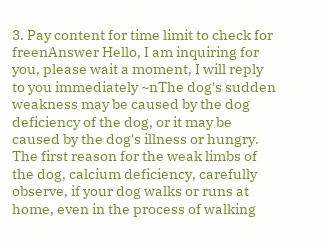3. Pay content for time limit to check for freenAnswer Hello, I am inquiring for you, please wait a moment, I will reply to you immediately ~nThe dog's sudden weakness may be caused by the dog deficiency of the dog, or it may be caused by the dog's illness or hungry. The first reason for the weak limbs of the dog, calcium deficiency, carefully observe, if your dog walks or runs at home, even in the process of walking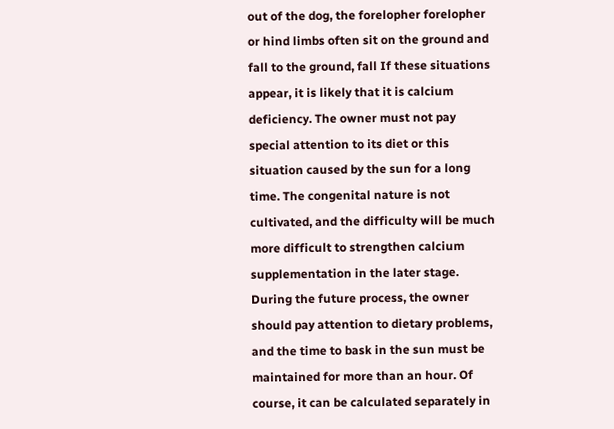out of the dog, the forelopher forelopher or hind limbs often sit on the ground and fall to the ground, fall If these situations appear, it is likely that it is calcium deficiency. The owner must not pay special attention to its diet or this situation caused by the sun for a long time. The congenital nature is not cultivated, and the difficulty will be much more difficult to strengthen calcium supplementation in the later stage. During the future process, the owner should pay attention to dietary problems, and the time to bask in the sun must be maintained for more than an hour. Of course, it can be calculated separately in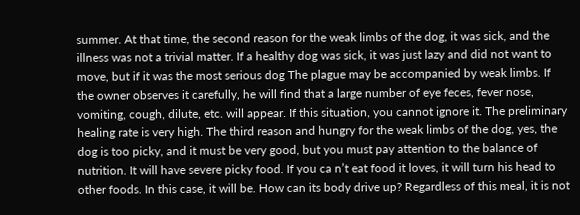summer. At that time, the second reason for the weak limbs of the dog, it was sick, and the illness was not a trivial matter. If a healthy dog was sick, it was just lazy and did not want to move, but if it was the most serious dog The plague may be accompanied by weak limbs. If the owner observes it carefully, he will find that a large number of eye feces, fever nose, vomiting, cough, dilute, etc. will appear. If this situation, you cannot ignore it. The preliminary healing rate is very high. The third reason and hungry for the weak limbs of the dog, yes, the dog is too picky, and it must be very good, but you must pay attention to the balance of nutrition. It will have severe picky food. If you ca n’t eat food it loves, it will turn his head to other foods. In this case, it will be. How can its body drive up? Regardless of this meal, it is not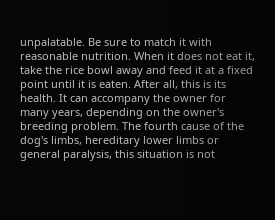unpalatable. Be sure to match it with reasonable nutrition. When it does not eat it, take the rice bowl away and feed it at a fixed point until it is eaten. After all, this is its health. It can accompany the owner for many years, depending on the owner's breeding problem. The fourth cause of the dog's limbs, hereditary lower limbs or general paralysis, this situation is not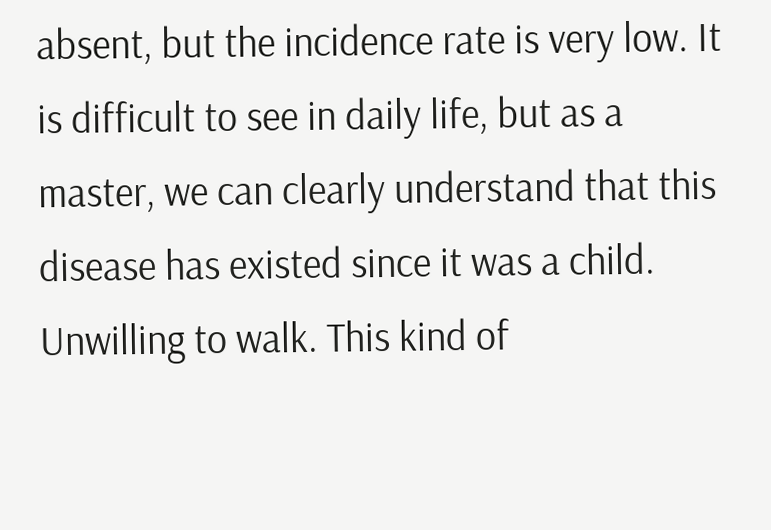absent, but the incidence rate is very low. It is difficult to see in daily life, but as a master, we can clearly understand that this disease has existed since it was a child. Unwilling to walk. This kind of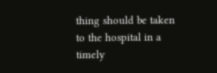thing should be taken to the hospital in a timely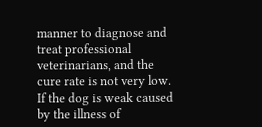manner to diagnose and treat professional veterinarians, and the cure rate is not very low. If the dog is weak caused by the illness of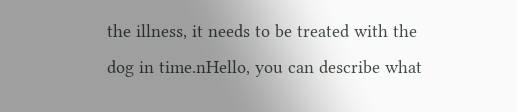the illness, it needs to be treated with the dog in time.nHello, you can describe what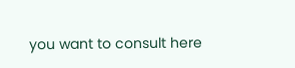you want to consult here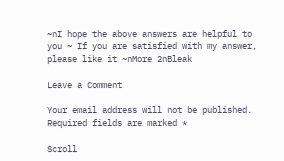~nI hope the above answers are helpful to you ~ If you are satisfied with my answer, please like it ~nMore 2nBleak

Leave a Comment

Your email address will not be published. Required fields are marked *

Scroll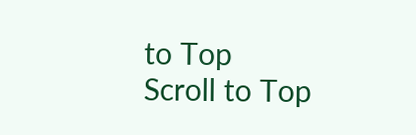to Top
Scroll to Top